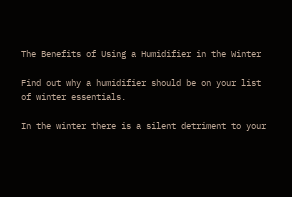The Benefits of Using a Humidifier in the Winter

Find out why a humidifier should be on your list of winter essentials.

In the winter there is a silent detriment to your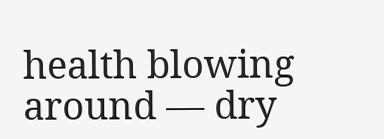health blowing around — dry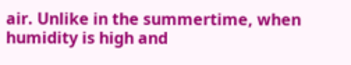air. Unlike in the summertime, when humidity is high and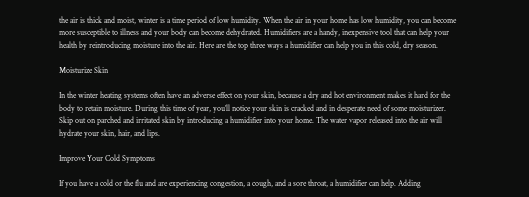the air is thick and moist, winter is a time period of low humidity. When the air in your home has low humidity, you can become more susceptible to illness and your body can become dehydrated. Humidifiers are a handy, inexpensive tool that can help your health by reintroducing moisture into the air. Here are the top three ways a humidifier can help you in this cold, dry season.

Moisturize Skin

In the winter heating systems often have an adverse effect on your skin, because a dry and hot environment makes it hard for the body to retain moisture. During this time of year, you’ll notice your skin is cracked and in desperate need of some moisturizer. Skip out on parched and irritated skin by introducing a humidifier into your home. The water vapor released into the air will hydrate your skin, hair, and lips.

Improve Your Cold Symptoms

If you have a cold or the flu and are experiencing congestion, a cough, and a sore throat, a humidifier can help. Adding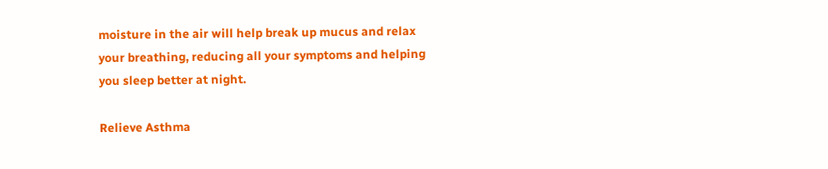moisture in the air will help break up mucus and relax your breathing, reducing all your symptoms and helping you sleep better at night.

Relieve Asthma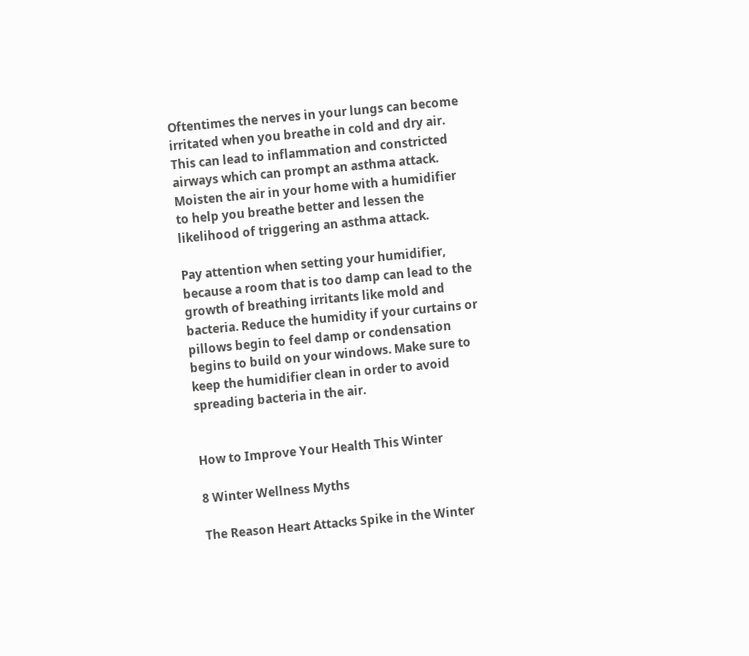Oftentimes the nerves in your lungs can become irritated when you breathe in cold and dry air. This can lead to inflammation and constricted airways which can prompt an asthma attack. Moisten the air in your home with a humidifier to help you breathe better and lessen the likelihood of triggering an asthma attack.

Pay attention when setting your humidifier, because a room that is too damp can lead to the growth of breathing irritants like mold and bacteria. Reduce the humidity if your curtains or pillows begin to feel damp or condensation begins to build on your windows. Make sure to keep the humidifier clean in order to avoid spreading bacteria in the air.


How to Improve Your Health This Winter

8 Winter Wellness Myths

The Reason Heart Attacks Spike in the Winter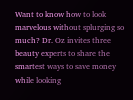Want to know how to look marvelous without splurging so much? Dr. Oz invites three beauty experts to share the smartest ways to save money while looking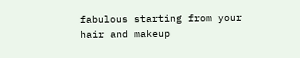fabulous starting from your hair and makeup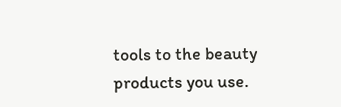tools to the beauty products you use.